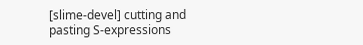[slime-devel] cutting and pasting S-expressions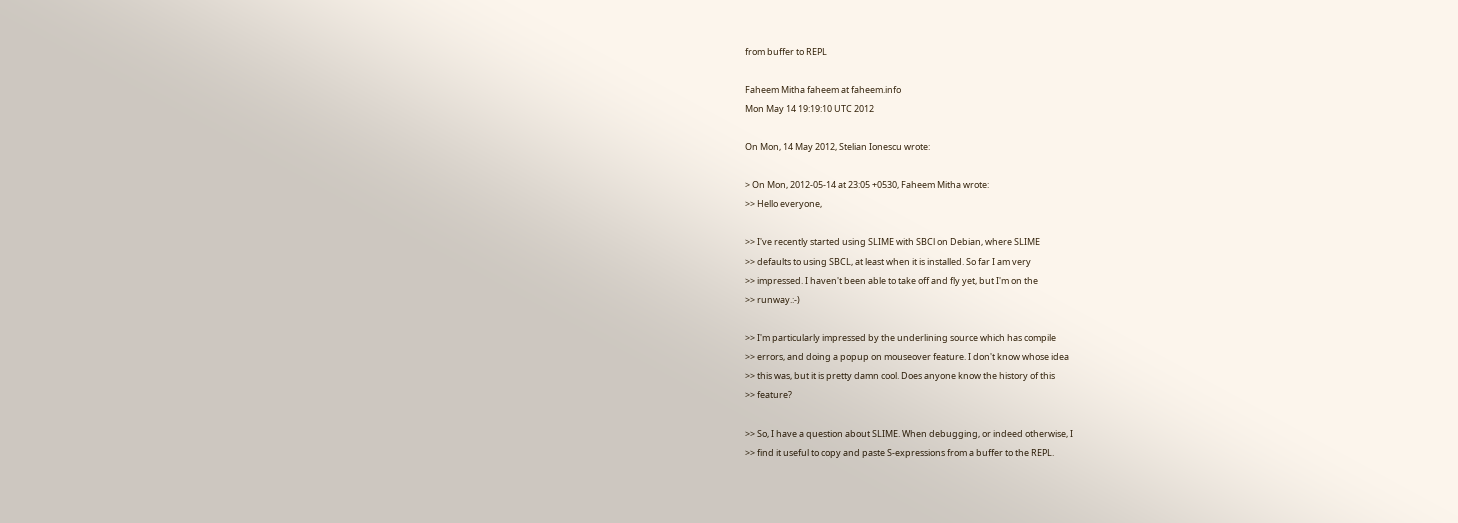from buffer to REPL

Faheem Mitha faheem at faheem.info
Mon May 14 19:19:10 UTC 2012

On Mon, 14 May 2012, Stelian Ionescu wrote:

> On Mon, 2012-05-14 at 23:05 +0530, Faheem Mitha wrote:
>> Hello everyone,

>> I've recently started using SLIME with SBCl on Debian, where SLIME
>> defaults to using SBCL, at least when it is installed. So far I am very
>> impressed. I haven't been able to take off and fly yet, but I'm on the
>> runway.:-)

>> I'm particularly impressed by the underlining source which has compile
>> errors, and doing a popup on mouseover feature. I don't know whose idea
>> this was, but it is pretty damn cool. Does anyone know the history of this
>> feature?

>> So, I have a question about SLIME. When debugging, or indeed otherwise, I
>> find it useful to copy and paste S-expressions from a buffer to the REPL.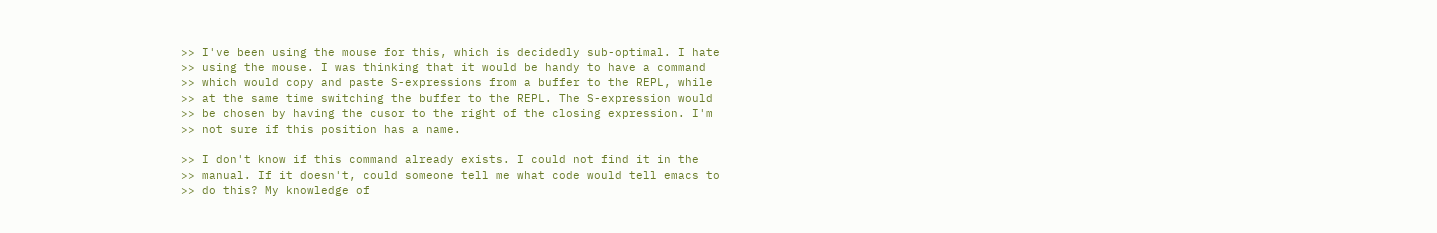>> I've been using the mouse for this, which is decidedly sub-optimal. I hate
>> using the mouse. I was thinking that it would be handy to have a command
>> which would copy and paste S-expressions from a buffer to the REPL, while
>> at the same time switching the buffer to the REPL. The S-expression would
>> be chosen by having the cusor to the right of the closing expression. I'm
>> not sure if this position has a name.

>> I don't know if this command already exists. I could not find it in the
>> manual. If it doesn't, could someone tell me what code would tell emacs to
>> do this? My knowledge of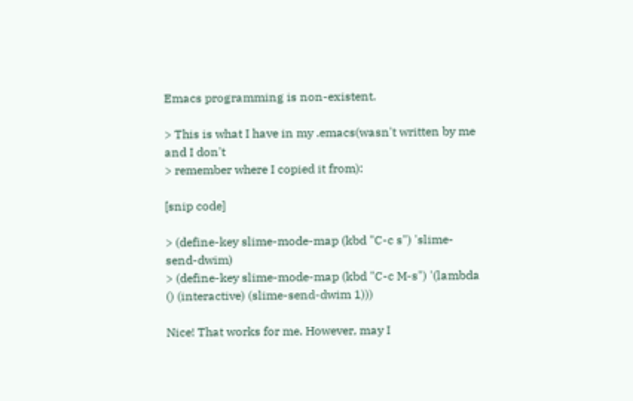Emacs programming is non-existent.

> This is what I have in my .emacs(wasn't written by me and I don't
> remember where I copied it from):

[snip code]

> (define-key slime-mode-map (kbd "C-c s") 'slime-send-dwim)
> (define-key slime-mode-map (kbd "C-c M-s") '(lambda () (interactive) (slime-send-dwim 1)))

Nice! That works for me. However, may I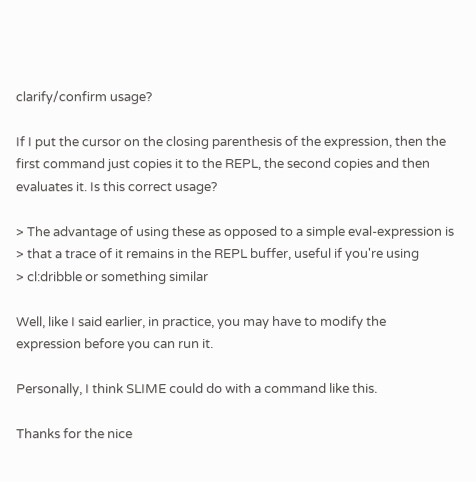clarify/confirm usage?

If I put the cursor on the closing parenthesis of the expression, then the
first command just copies it to the REPL, the second copies and then
evaluates it. Is this correct usage?

> The advantage of using these as opposed to a simple eval-expression is
> that a trace of it remains in the REPL buffer, useful if you're using
> cl:dribble or something similar

Well, like I said earlier, in practice, you may have to modify the
expression before you can run it.

Personally, I think SLIME could do with a command like this.

Thanks for the nice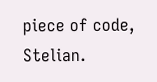piece of code, Stelian.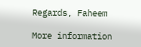Regards, Faheem

More information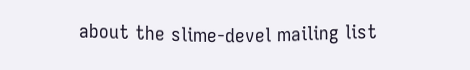about the slime-devel mailing list